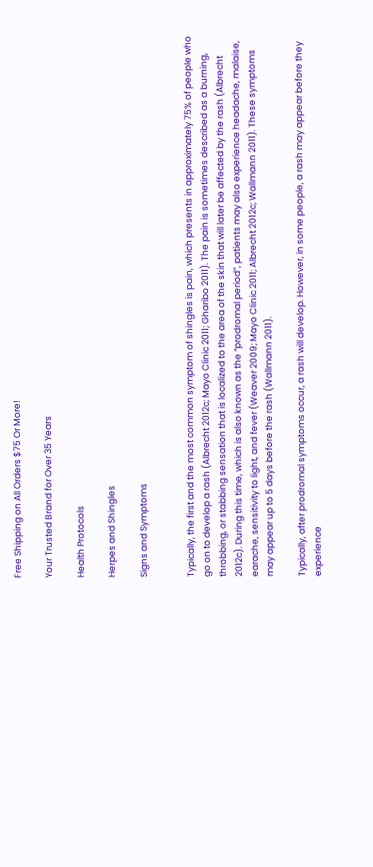Free Shipping on All Orders $75 Or More!

Your Trusted Brand for Over 35 Years

Health Protocols

Herpes and Shingles

Signs and Symptoms


Typically, the first and the most common symptom of shingles is pain, which presents in approximately 75% of people who go on to develop a rash (Albrecht 2012c; Mayo Clinic 2011; Gharibo 2011). The pain is sometimes described as a burning, throbbing, or stabbing sensation that is localized to the area of the skin that will later be affected by the rash (Albrecht 2012c). During this time, which is also known as the “prodromal period”, patients may also experience headache, malaise, earache, sensitivity to light, and fever (Weaver 2009; Mayo Clinic 2011; Albrecht 2012c; Wallmann 2011). These symptoms may appear up to 5 days before the rash (Wallmann 2011).

Typically, after prodromal symptoms occur, a rash will develop. However, in some people, a rash may appear before they experience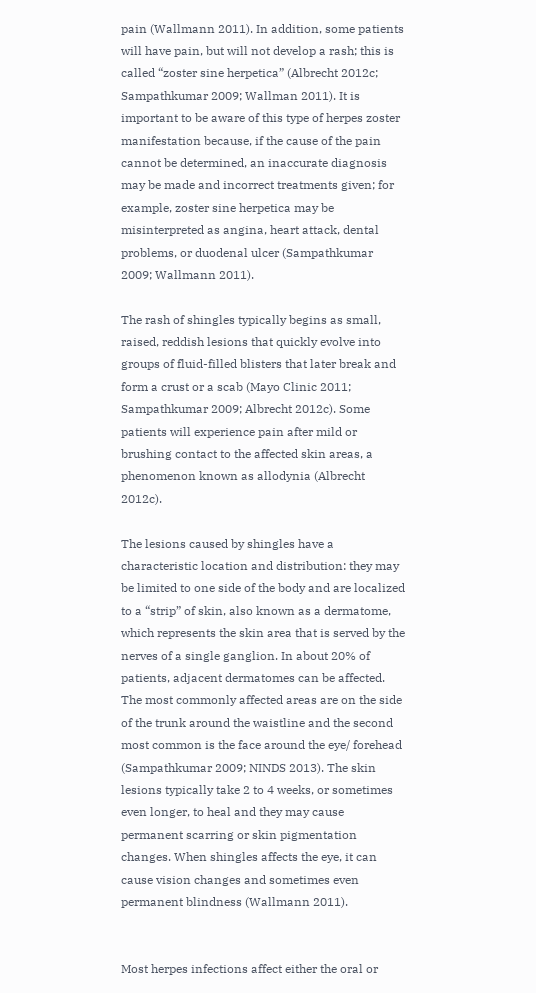pain (Wallmann 2011). In addition, some patients will have pain, but will not develop a rash; this is called “zoster sine herpetica” (Albrecht 2012c; Sampathkumar 2009; Wallman 2011). It is important to be aware of this type of herpes zoster manifestation because, if the cause of the pain cannot be determined, an inaccurate diagnosis may be made and incorrect treatments given; for example, zoster sine herpetica may be misinterpreted as angina, heart attack, dental problems, or duodenal ulcer (Sampathkumar 2009; Wallmann 2011).

The rash of shingles typically begins as small, raised, reddish lesions that quickly evolve into groups of fluid-filled blisters that later break and form a crust or a scab (Mayo Clinic 2011; Sampathkumar 2009; Albrecht 2012c). Some patients will experience pain after mild or brushing contact to the affected skin areas, a phenomenon known as allodynia (Albrecht 2012c).

The lesions caused by shingles have a characteristic location and distribution: they may be limited to one side of the body and are localized to a “strip” of skin, also known as a dermatome, which represents the skin area that is served by the nerves of a single ganglion. In about 20% of patients, adjacent dermatomes can be affected. The most commonly affected areas are on the side of the trunk around the waistline and the second most common is the face around the eye/ forehead (Sampathkumar 2009; NINDS 2013). The skin lesions typically take 2 to 4 weeks, or sometimes even longer, to heal and they may cause permanent scarring or skin pigmentation changes. When shingles affects the eye, it can cause vision changes and sometimes even permanent blindness (Wallmann 2011).


Most herpes infections affect either the oral or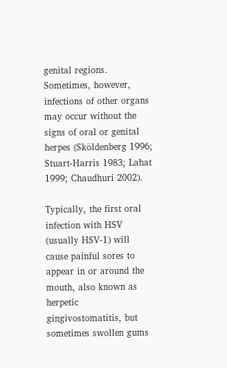genital regions. Sometimes, however, infections of other organs may occur without the signs of oral or genital herpes (Sköldenberg 1996; Stuart-Harris 1983; Lahat 1999; Chaudhuri 2002).

Typically, the first oral infection with HSV (usually HSV-1) will cause painful sores to appear in or around the mouth, also known as herpetic gingivostomatitis, but sometimes swollen gums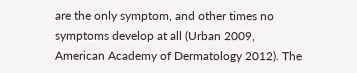are the only symptom, and other times no symptoms develop at all (Urban 2009, American Academy of Dermatology 2012). The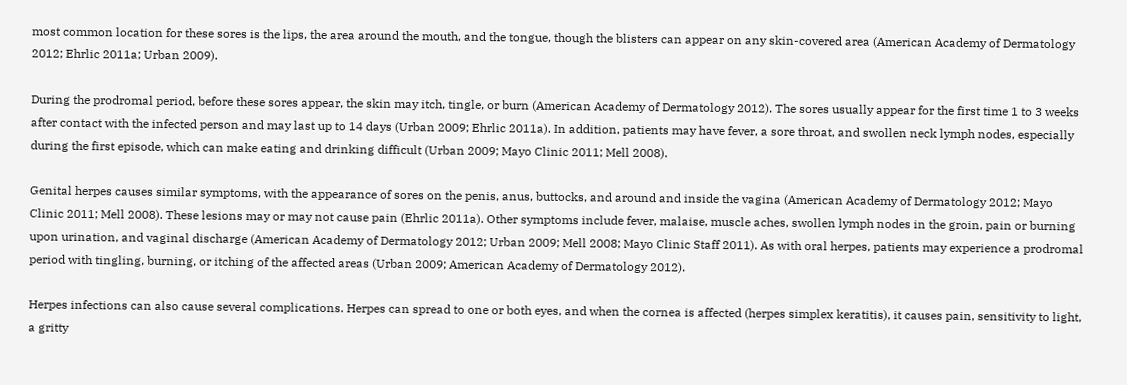most common location for these sores is the lips, the area around the mouth, and the tongue, though the blisters can appear on any skin-covered area (American Academy of Dermatology 2012; Ehrlic 2011a; Urban 2009).

During the prodromal period, before these sores appear, the skin may itch, tingle, or burn (American Academy of Dermatology 2012). The sores usually appear for the first time 1 to 3 weeks after contact with the infected person and may last up to 14 days (Urban 2009; Ehrlic 2011a). In addition, patients may have fever, a sore throat, and swollen neck lymph nodes, especially during the first episode, which can make eating and drinking difficult (Urban 2009; Mayo Clinic 2011; Mell 2008).

Genital herpes causes similar symptoms, with the appearance of sores on the penis, anus, buttocks, and around and inside the vagina (American Academy of Dermatology 2012; Mayo Clinic 2011; Mell 2008). These lesions may or may not cause pain (Ehrlic 2011a). Other symptoms include fever, malaise, muscle aches, swollen lymph nodes in the groin, pain or burning upon urination, and vaginal discharge (American Academy of Dermatology 2012; Urban 2009; Mell 2008; Mayo Clinic Staff 2011). As with oral herpes, patients may experience a prodromal period with tingling, burning, or itching of the affected areas (Urban 2009; American Academy of Dermatology 2012).

Herpes infections can also cause several complications. Herpes can spread to one or both eyes, and when the cornea is affected (herpes simplex keratitis), it causes pain, sensitivity to light, a gritty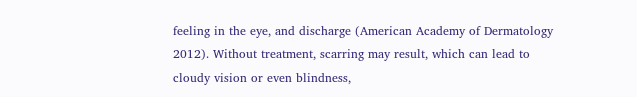feeling in the eye, and discharge (American Academy of Dermatology 2012). Without treatment, scarring may result, which can lead to cloudy vision or even blindness,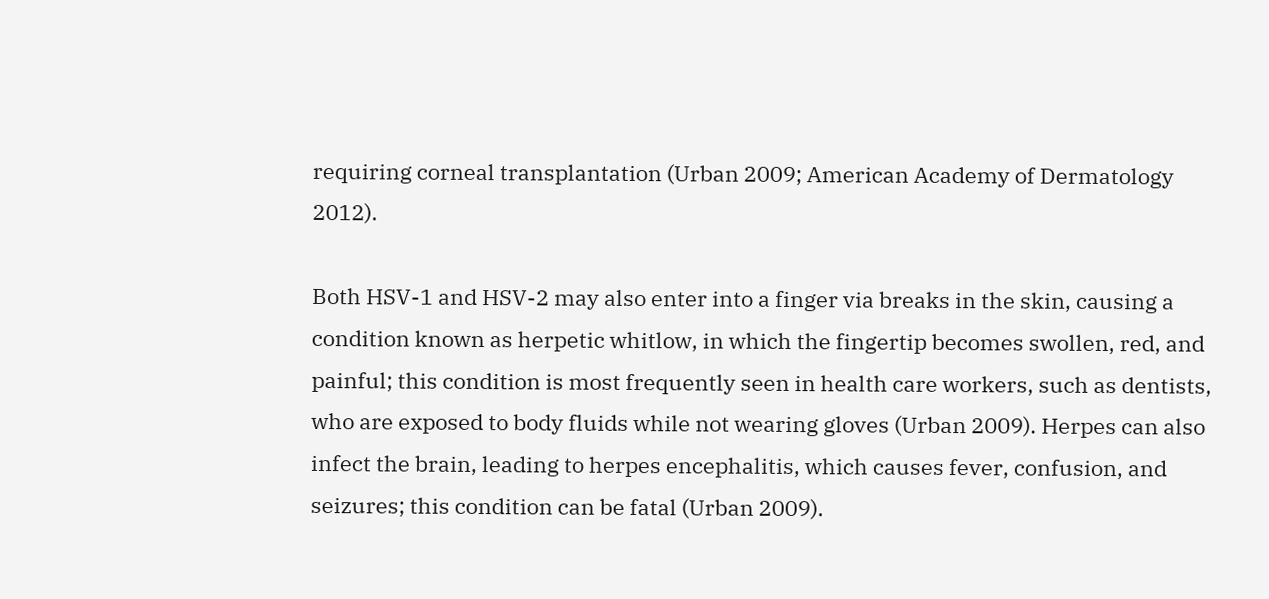requiring corneal transplantation (Urban 2009; American Academy of Dermatology 2012).

Both HSV-1 and HSV-2 may also enter into a finger via breaks in the skin, causing a condition known as herpetic whitlow, in which the fingertip becomes swollen, red, and painful; this condition is most frequently seen in health care workers, such as dentists, who are exposed to body fluids while not wearing gloves (Urban 2009). Herpes can also infect the brain, leading to herpes encephalitis, which causes fever, confusion, and seizures; this condition can be fatal (Urban 2009).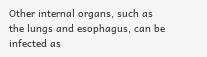Other internal organs, such as the lungs and esophagus, can be infected as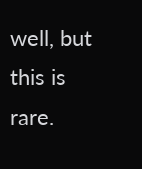well, but this is rare.